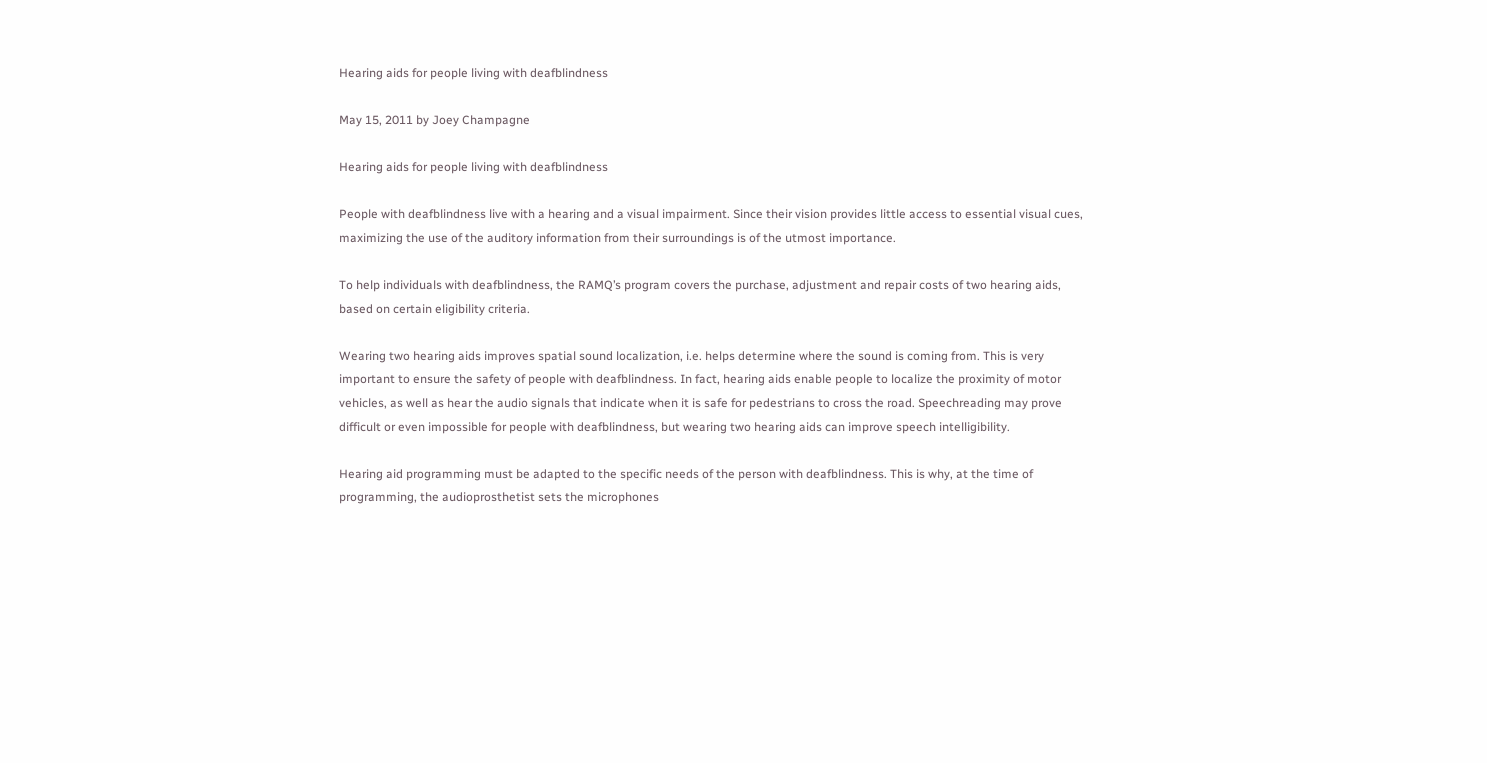Hearing aids for people living with deafblindness

May 15, 2011 by Joey Champagne

Hearing aids for people living with deafblindness

People with deafblindness live with a hearing and a visual impairment. Since their vision provides little access to essential visual cues, maximizing the use of the auditory information from their surroundings is of the utmost importance.

To help individuals with deafblindness, the RAMQ’s program covers the purchase, adjustment and repair costs of two hearing aids, based on certain eligibility criteria.

Wearing two hearing aids improves spatial sound localization, i.e. helps determine where the sound is coming from. This is very important to ensure the safety of people with deafblindness. In fact, hearing aids enable people to localize the proximity of motor vehicles, as well as hear the audio signals that indicate when it is safe for pedestrians to cross the road. Speechreading may prove difficult or even impossible for people with deafblindness, but wearing two hearing aids can improve speech intelligibility.

Hearing aid programming must be adapted to the specific needs of the person with deafblindness. This is why, at the time of programming, the audioprosthetist sets the microphones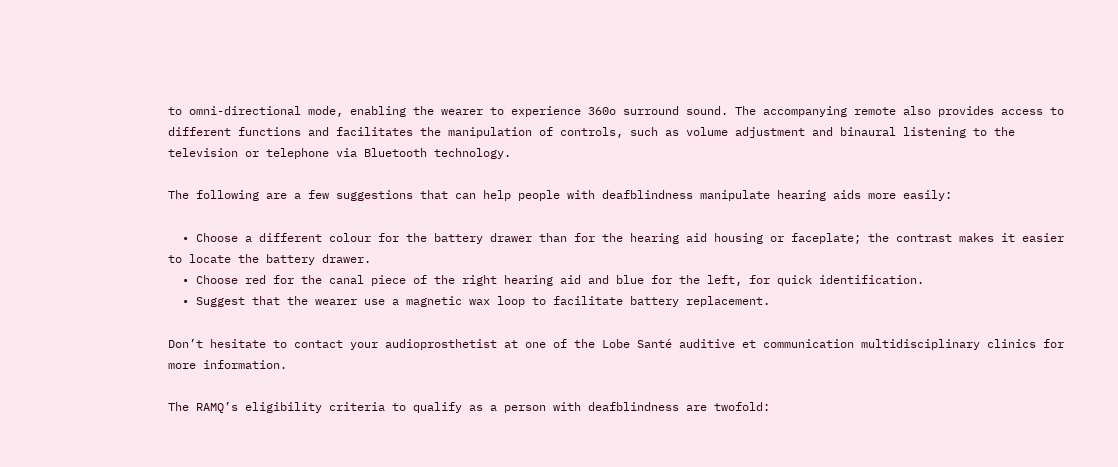to omni-directional mode, enabling the wearer to experience 360o surround sound. The accompanying remote also provides access to different functions and facilitates the manipulation of controls, such as volume adjustment and binaural listening to the television or telephone via Bluetooth technology.

The following are a few suggestions that can help people with deafblindness manipulate hearing aids more easily:

  • Choose a different colour for the battery drawer than for the hearing aid housing or faceplate; the contrast makes it easier to locate the battery drawer.
  • Choose red for the canal piece of the right hearing aid and blue for the left, for quick identification.
  • Suggest that the wearer use a magnetic wax loop to facilitate battery replacement.

Don’t hesitate to contact your audioprosthetist at one of the Lobe Santé auditive et communication multidisciplinary clinics for more information.

The RAMQ’s eligibility criteria to qualify as a person with deafblindness are twofold: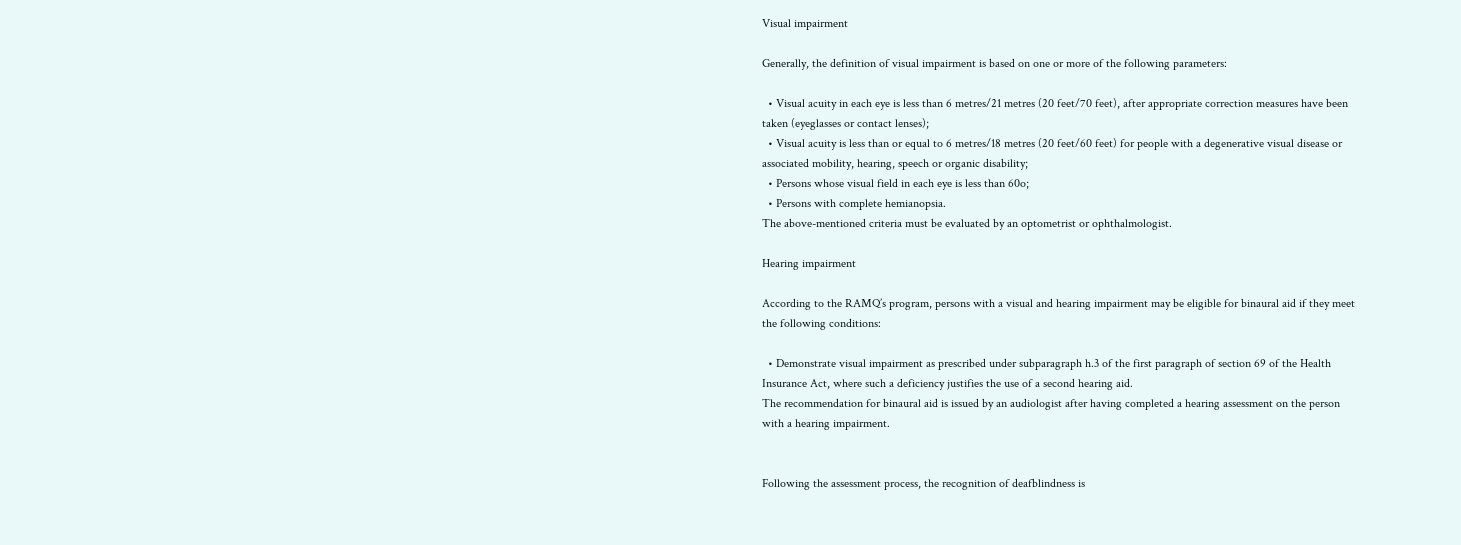Visual impairment

Generally, the definition of visual impairment is based on one or more of the following parameters:

  • Visual acuity in each eye is less than 6 metres/21 metres (20 feet/70 feet), after appropriate correction measures have been taken (eyeglasses or contact lenses);
  • Visual acuity is less than or equal to 6 metres/18 metres (20 feet/60 feet) for people with a degenerative visual disease or associated mobility, hearing, speech or organic disability;
  • Persons whose visual field in each eye is less than 60o;
  • Persons with complete hemianopsia.
The above-mentioned criteria must be evaluated by an optometrist or ophthalmologist.

Hearing impairment

According to the RAMQ’s program, persons with a visual and hearing impairment may be eligible for binaural aid if they meet the following conditions:

  • Demonstrate visual impairment as prescribed under subparagraph h.3 of the first paragraph of section 69 of the Health Insurance Act, where such a deficiency justifies the use of a second hearing aid.
The recommendation for binaural aid is issued by an audiologist after having completed a hearing assessment on the person with a hearing impairment.


Following the assessment process, the recognition of deafblindness is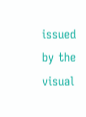issued by the visual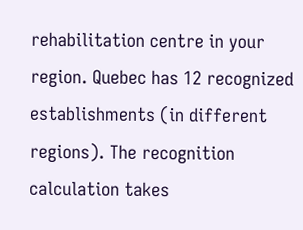rehabilitation centre in your region. Quebec has 12 recognized establishments (in different regions). The recognition calculation takes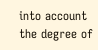into account the degree of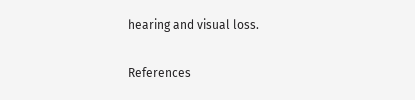hearing and visual loss.

References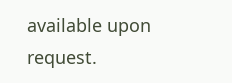available upon request.